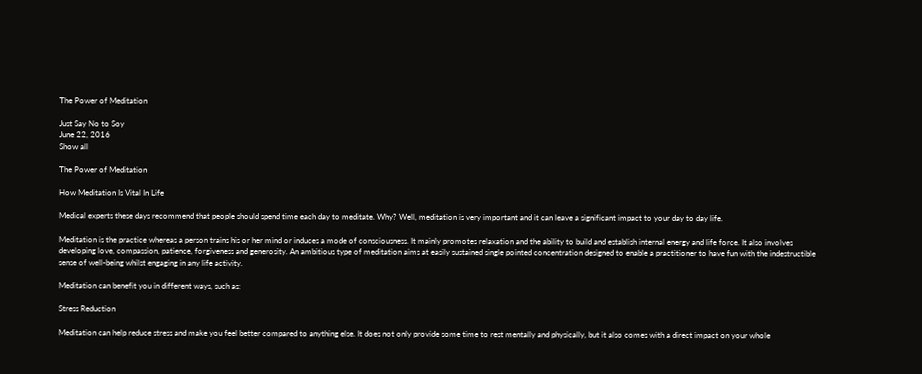The Power of Meditation

Just Say No to Soy
June 22, 2016
Show all

The Power of Meditation

How Meditation Is Vital In Life

Medical experts these days recommend that people should spend time each day to meditate. Why? Well, meditation is very important and it can leave a significant impact to your day to day life.

Meditation is the practice whereas a person trains his or her mind or induces a mode of consciousness. It mainly promotes relaxation and the ability to build and establish internal energy and life force. It also involves developing love, compassion, patience, forgiveness and generosity. An ambitious type of meditation aims at easily sustained single pointed concentration designed to enable a practitioner to have fun with the indestructible sense of well-being whilst engaging in any life activity.

Meditation can benefit you in different ways, such as:

Stress Reduction

Meditation can help reduce stress and make you feel better compared to anything else. It does not only provide some time to rest mentally and physically, but it also comes with a direct impact on your whole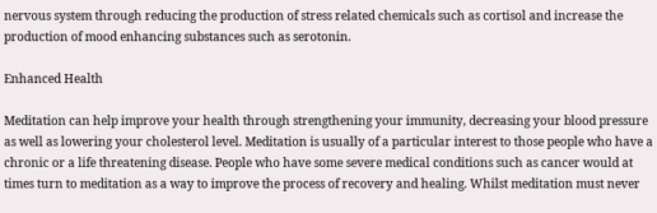nervous system through reducing the production of stress related chemicals such as cortisol and increase the production of mood enhancing substances such as serotonin.

Enhanced Health

Meditation can help improve your health through strengthening your immunity, decreasing your blood pressure as well as lowering your cholesterol level. Meditation is usually of a particular interest to those people who have a chronic or a life threatening disease. People who have some severe medical conditions such as cancer would at times turn to meditation as a way to improve the process of recovery and healing. Whilst meditation must never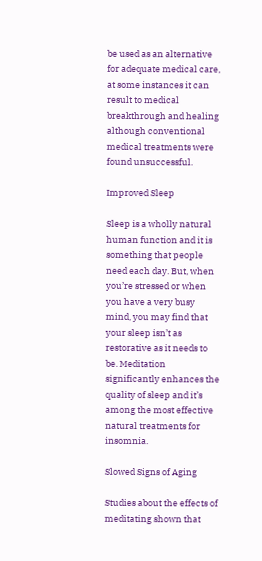be used as an alternative for adequate medical care, at some instances it can result to medical breakthrough and healing although conventional medical treatments were found unsuccessful.

Improved Sleep

Sleep is a wholly natural human function and it is something that people need each day. But, when you’re stressed or when you have a very busy mind, you may find that your sleep isn’t as restorative as it needs to be. Meditation significantly enhances the quality of sleep and it’s among the most effective natural treatments for insomnia.

Slowed Signs of Aging

Studies about the effects of meditating shown that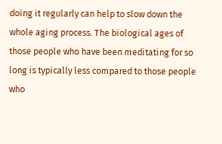doing it regularly can help to slow down the whole aging process. The biological ages of those people who have been meditating for so long is typically less compared to those people who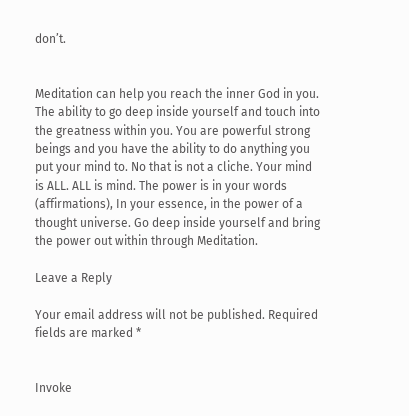don’t.


Meditation can help you reach the inner God in you. The ability to go deep inside yourself and touch into the greatness within you. You are powerful strong beings and you have the ability to do anything you put your mind to. No that is not a cliche. Your mind is ALL. ALL is mind. The power is in your words (affirmations), In your essence, in the power of a thought universe. Go deep inside yourself and bring the power out within through Meditation.

Leave a Reply

Your email address will not be published. Required fields are marked *


Invoke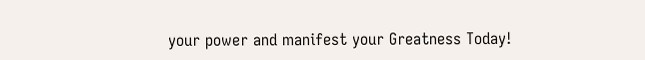your power and manifest your Greatness Today!